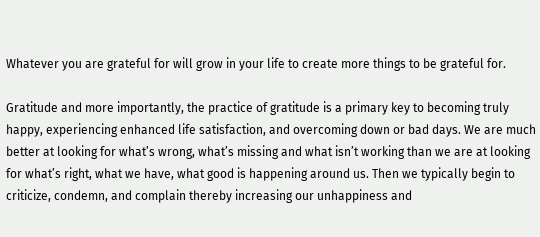Whatever you are grateful for will grow in your life to create more things to be grateful for.

Gratitude and more importantly, the practice of gratitude is a primary key to becoming truly happy, experiencing enhanced life satisfaction, and overcoming down or bad days. We are much better at looking for what’s wrong, what’s missing and what isn’t working than we are at looking for what’s right, what we have, what good is happening around us. Then we typically begin to criticize, condemn, and complain thereby increasing our unhappiness and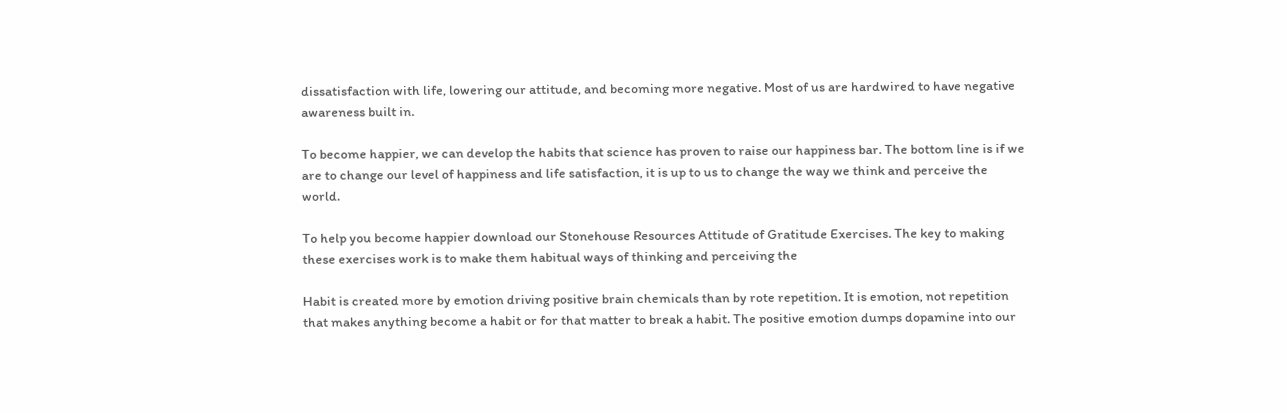dissatisfaction with life, lowering our attitude, and becoming more negative. Most of us are hardwired to have negative awareness built in.

To become happier, we can develop the habits that science has proven to raise our happiness bar. The bottom line is if we are to change our level of happiness and life satisfaction, it is up to us to change the way we think and perceive the world.

To help you become happier download our Stonehouse Resources Attitude of Gratitude Exercises. The key to making these exercises work is to make them habitual ways of thinking and perceiving the

Habit is created more by emotion driving positive brain chemicals than by rote repetition. It is emotion, not repetition that makes anything become a habit or for that matter to break a habit. The positive emotion dumps dopamine into our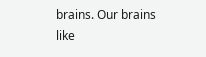brains. Our brains like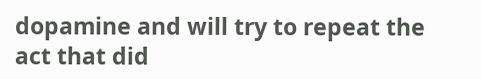dopamine and will try to repeat the act that did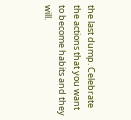the last dump. Celebrate the actions that you want to become habits and they will.